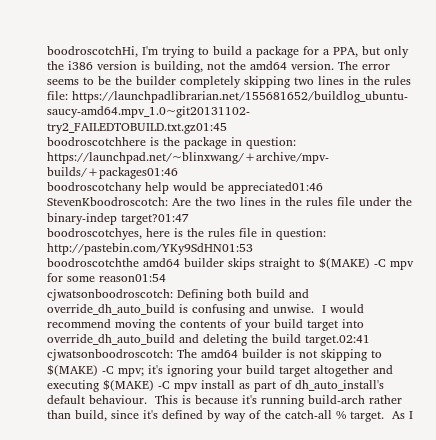boodroscotchHi, I'm trying to build a package for a PPA, but only the i386 version is building, not the amd64 version. The error seems to be the builder completely skipping two lines in the rules file: https://launchpadlibrarian.net/155681652/buildlog_ubuntu-saucy-amd64.mpv_1.0~git20131102-try2_FAILEDTOBUILD.txt.gz01:45
boodroscotchhere is the package in question: https://launchpad.net/~blinxwang/+archive/mpv-builds/+packages01:46
boodroscotchany help would be appreciated01:46
StevenKboodroscotch: Are the two lines in the rules file under the binary-indep target?01:47
boodroscotchyes, here is the rules file in question: http://pastebin.com/YKy9SdHN01:53
boodroscotchthe amd64 builder skips straight to $(MAKE) -C mpv for some reason01:54
cjwatsonboodroscotch: Defining both build and override_dh_auto_build is confusing and unwise.  I would recommend moving the contents of your build target into override_dh_auto_build and deleting the build target.02:41
cjwatsonboodroscotch: The amd64 builder is not skipping to $(MAKE) -C mpv; it's ignoring your build target altogether and executing $(MAKE) -C mpv install as part of dh_auto_install's default behaviour.  This is because it's running build-arch rather than build, since it's defined by way of the catch-all % target.  As I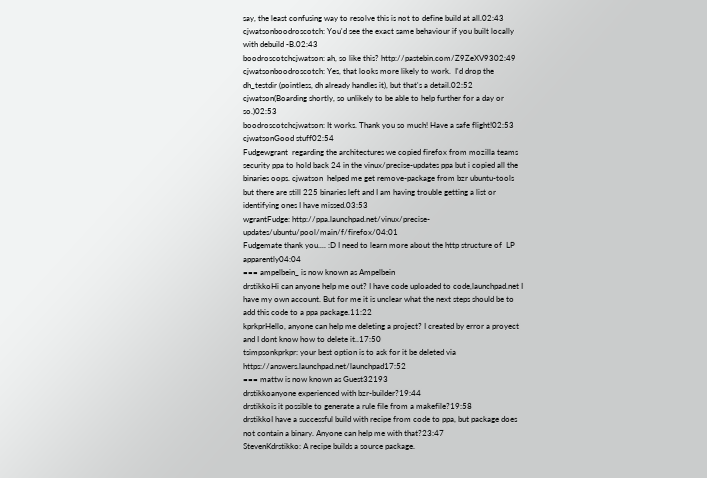say, the least confusing way to resolve this is not to define build at all.02:43
cjwatsonboodroscotch: You'd see the exact same behaviour if you built locally with debuild -B.02:43
boodroscotchcjwatson: ah, so like this? http://pastebin.com/Z9ZeXV9302:49
cjwatsonboodroscotch: Yes, that looks more likely to work.  I'd drop the dh_testdir (pointless, dh already handles it), but that's a detail.02:52
cjwatson(Boarding shortly, so unlikely to be able to help further for a day or so.)02:53
boodroscotchcjwatson: It works. Thank you so much! Have a safe flight!02:53
cjwatsonGood stuff02:54
Fudgewgrant  regarding the architectures we copied firefox from mozilla teams security ppa to hold back 24 in the vinux/precise-updates ppa but i copied all the binaries oops. cjwatson  helped me get remove-package from bzr ubuntu-tools but there are still 225 binaries left and I am having trouble getting a list or identifying ones I have missed.03:53
wgrantFudge: http://ppa.launchpad.net/vinux/precise-updates/ubuntu/pool/main/f/firefox/04:01
Fudgemate thank you.... :D I need to learn more about the http structure of  LP apparently04:04
=== ampelbein_ is now known as Ampelbein
drstikkoHi can anyone help me out? I have code uploaded to code,launchpad.net I have my own account. But for me it is unclear what the next steps should be to add this code to a ppa package.11:22
kprkprHello, anyone can help me deleting a project? I created by error a proyect and I dont know how to delete it..17:50
tsimpsonkprkpr: your best option is to ask for it be deleted via https://answers.launchpad.net/launchpad17:52
=== mattw is now known as Guest32193
drstikkoanyone experienced with bzr-builder?19:44
drstikkois it possible to generate a rule file from a makefile?19:58
drstikkoI have a successful build with recipe from code to ppa, but package does not contain a binary. Anyone can help me with that?23:47
StevenKdrstikko: A recipe builds a source package.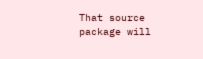That source package will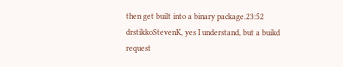then get built into a binary package.23:52
drstikkoStevenK, yes I understand, but a buikd request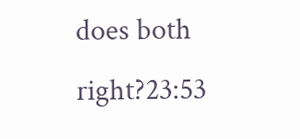does both right?23:53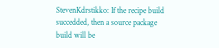StevenKdrstikko: If the recipe build succedded, then a source package build will be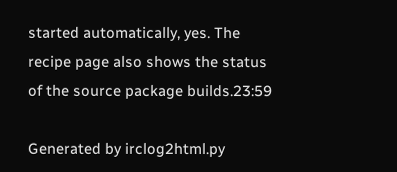started automatically, yes. The recipe page also shows the status of the source package builds.23:59

Generated by irclog2html.py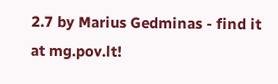2.7 by Marius Gedminas - find it at mg.pov.lt!